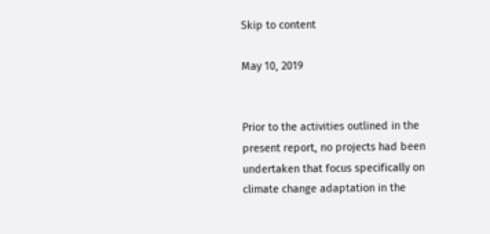Skip to content

May 10, 2019


Prior to the activities outlined in the present report, no projects had been undertaken that focus specifically on climate change adaptation in the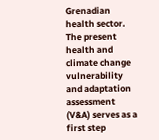Grenadian health sector. The present health and climate change vulnerability and adaptation assessment (V&A) serves as a first step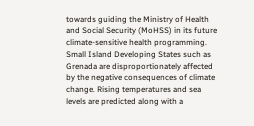towards guiding the Ministry of Health and Social Security (MoHSS) in its future climate-sensitive health programming. Small Island Developing States such as Grenada are disproportionately affected by the negative consequences of climate change. Rising temperatures and sea levels are predicted along with a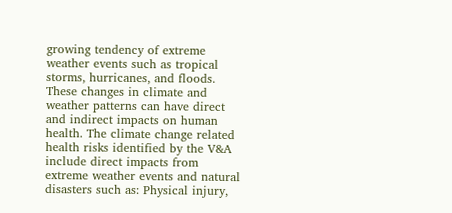growing tendency of extreme weather events such as tropical storms, hurricanes, and floods. These changes in climate and weather patterns can have direct and indirect impacts on human health. The climate change related health risks identified by the V&A include direct impacts from extreme weather events and natural disasters such as: Physical injury,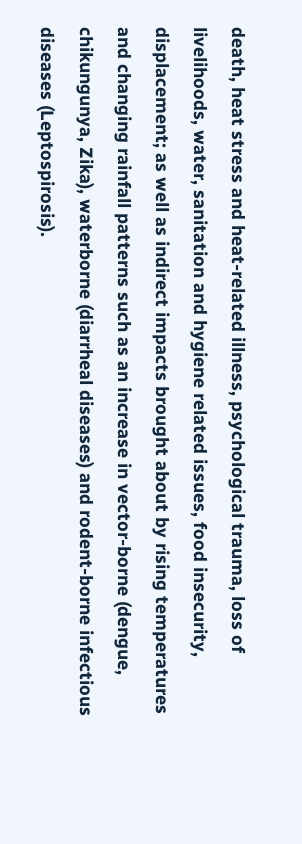death, heat stress and heat-related illness, psychological trauma, loss of livelihoods, water, sanitation and hygiene related issues, food insecurity, displacement; as well as indirect impacts brought about by rising temperatures and changing rainfall patterns such as an increase in vector-borne (dengue, chikungunya, Zika), waterborne (diarrheal diseases) and rodent-borne infectious diseases (Leptospirosis).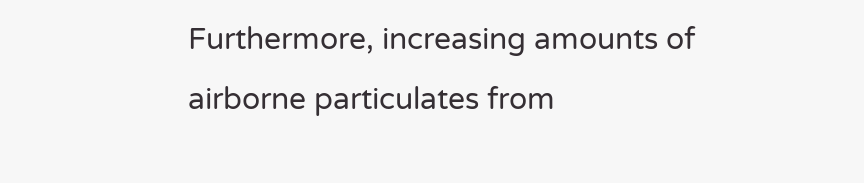Furthermore, increasing amounts of airborne particulates from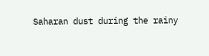Saharan dust during the rainy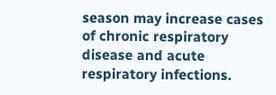season may increase cases of chronic respiratory disease and acute respiratory infections.